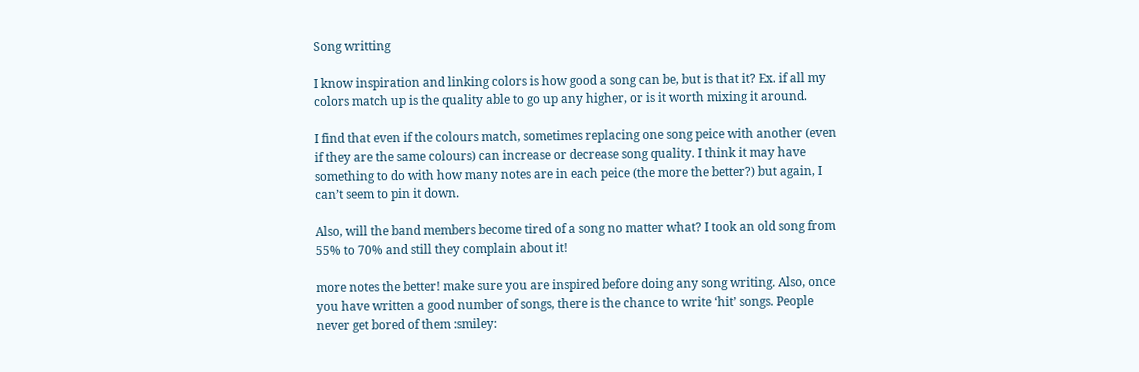Song writting

I know inspiration and linking colors is how good a song can be, but is that it? Ex. if all my colors match up is the quality able to go up any higher, or is it worth mixing it around.

I find that even if the colours match, sometimes replacing one song peice with another (even if they are the same colours) can increase or decrease song quality. I think it may have something to do with how many notes are in each peice (the more the better?) but again, I can’t seem to pin it down.

Also, will the band members become tired of a song no matter what? I took an old song from 55% to 70% and still they complain about it!

more notes the better! make sure you are inspired before doing any song writing. Also, once you have written a good number of songs, there is the chance to write ‘hit’ songs. People never get bored of them :smiley: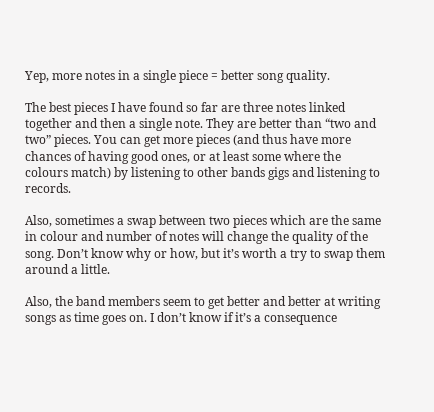Yep, more notes in a single piece = better song quality.

The best pieces I have found so far are three notes linked together and then a single note. They are better than “two and two” pieces. You can get more pieces (and thus have more chances of having good ones, or at least some where the colours match) by listening to other bands gigs and listening to records.

Also, sometimes a swap between two pieces which are the same in colour and number of notes will change the quality of the song. Don’t know why or how, but it’s worth a try to swap them around a little.

Also, the band members seem to get better and better at writing songs as time goes on. I don’t know if it’s a consequence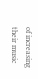of increasing their music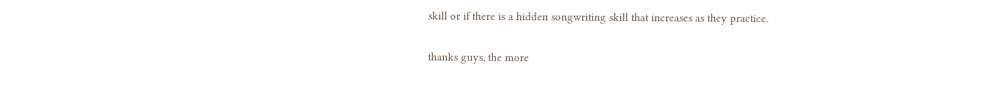skill or if there is a hidden songwriting skill that increases as they practice.

thanks guys, the more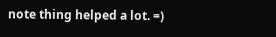note thing helped a lot. =)